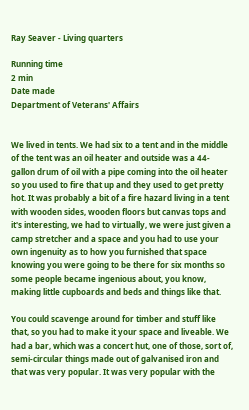Ray Seaver - Living quarters

Running time
2 min
Date made
Department of Veterans' Affairs


We lived in tents. We had six to a tent and in the middle of the tent was an oil heater and outside was a 44-gallon drum of oil with a pipe coming into the oil heater so you used to fire that up and they used to get pretty hot. It was probably a bit of a fire hazard living in a tent with wooden sides, wooden floors but canvas tops and it's interesting, we had to virtually, we were just given a camp stretcher and a space and you had to use your own ingenuity as to how you furnished that space knowing you were going to be there for six months so some people became ingenious about, you know, making little cupboards and beds and things like that.

You could scavenge around for timber and stuff like that, so you had to make it your space and liveable. We had a bar, which was a concert hut, one of those, sort of, semi-circular things made out of galvanised iron and that was very popular. It was very popular with the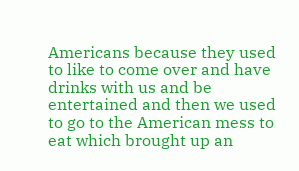Americans because they used to like to come over and have drinks with us and be entertained and then we used to go to the American mess to eat which brought up an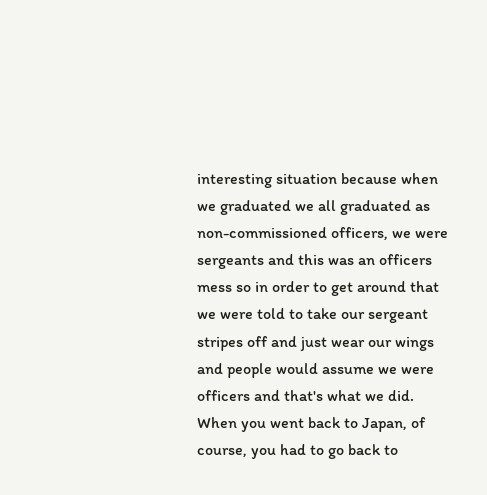interesting situation because when we graduated we all graduated as non-commissioned officers, we were sergeants and this was an officers mess so in order to get around that we were told to take our sergeant stripes off and just wear our wings and people would assume we were officers and that's what we did. When you went back to Japan, of course, you had to go back to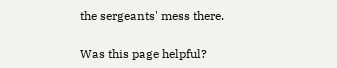the sergeants' mess there.

Was this page helpful?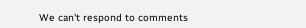We can't respond to comments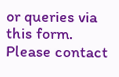or queries via this form. Please contact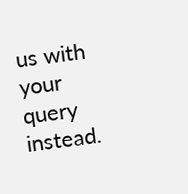us with your query instead.